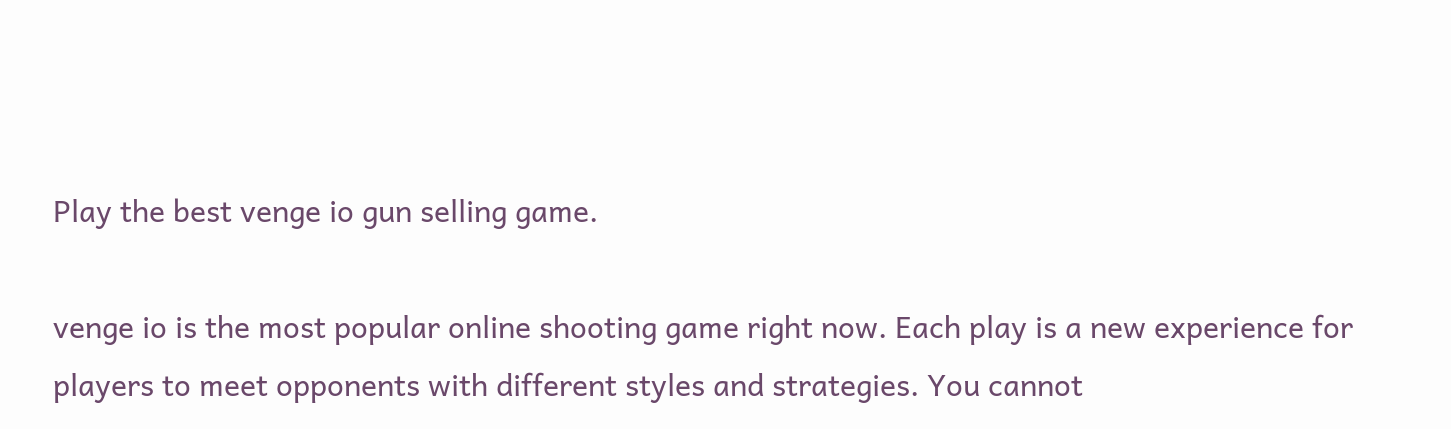Play the best venge io gun selling game.

venge io is the most popular online shooting game right now. Each play is a new experience for players to meet opponents with different styles and strategies. You cannot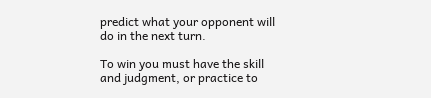predict what your opponent will do in the next turn.

To win you must have the skill and judgment, or practice to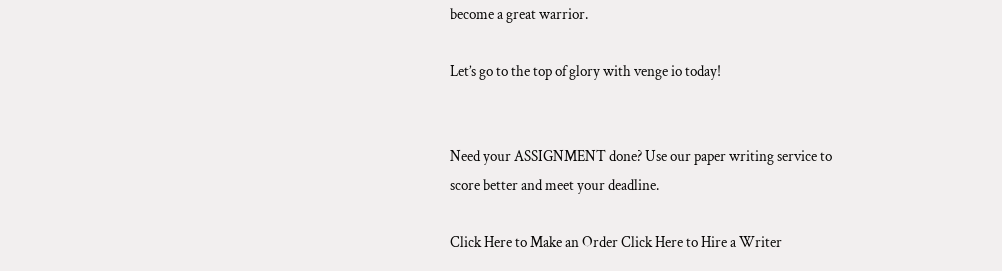become a great warrior.

Let’s go to the top of glory with venge io today!


Need your ASSIGNMENT done? Use our paper writing service to score better and meet your deadline.

Click Here to Make an Order Click Here to Hire a Writer